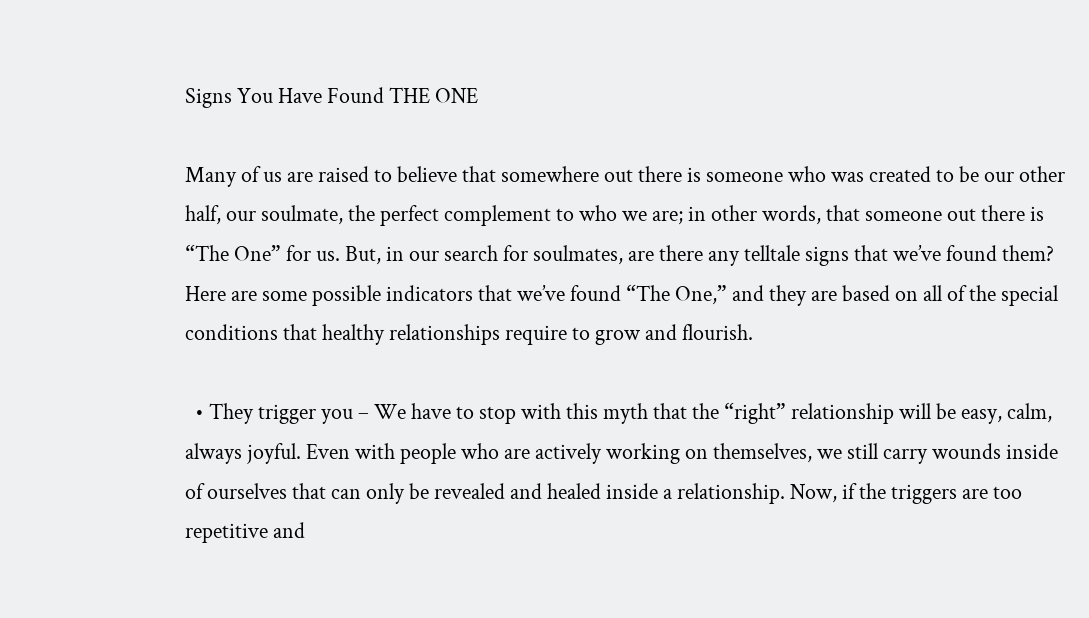Signs You Have Found THE ONE

Many of us are raised to believe that somewhere out there is someone who was created to be our other half, our soulmate, the perfect complement to who we are; in other words, that someone out there is “The One” for us. But, in our search for soulmates, are there any telltale signs that we’ve found them? Here are some possible indicators that we’ve found “The One,” and they are based on all of the special conditions that healthy relationships require to grow and flourish.

  • They trigger you – We have to stop with this myth that the “right” relationship will be easy, calm, always joyful. Even with people who are actively working on themselves, we still carry wounds inside of ourselves that can only be revealed and healed inside a relationship. Now, if the triggers are too repetitive and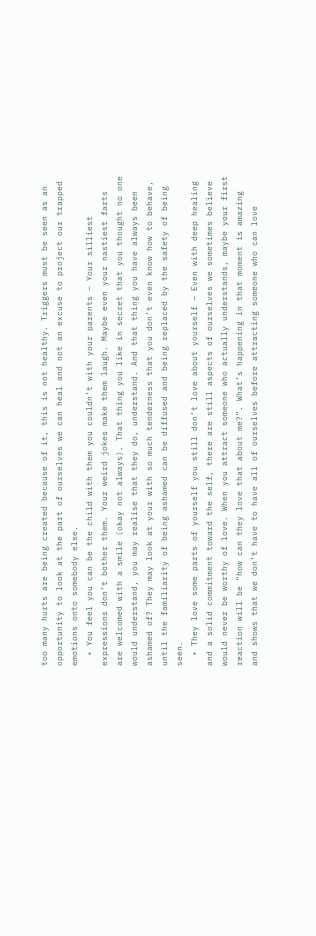too many hurts are being created because of it, this is not healthy. Triggers must be seen as an opportunity to look at the part of ourselves we can heal and not an excuse to project our trapped emotions onto somebody else.
  • You feel you can be the child with them you couldn’t with your parents – Your silliest expressions don’t bother them. Your weird jokes make them laugh. Maybe even your nastiest farts are welcomed with a smile (okay not always). That thing you like in secret that you thought no one would understand, you may realise that they do, understand. And that thing you have always been ashamed of? They may look at your with so much tenderness that you don’t even know how to behave, until the familiarity of being ashamed can be diffused and being replaced by the safety of being seen.
  • They love some parts of yourself you still don’t love about yourself – Even with deep healing and a solid commitment toward the self, there are still aspects of ourselves we sometimes believe would never be worthy of love. When you attract someone who actually understands, maybe your first reaction will be “how can they love that about me?”. What’s happening in that moment is amazing and shows that we don’t have to have all of ourselves before attracting someone who can love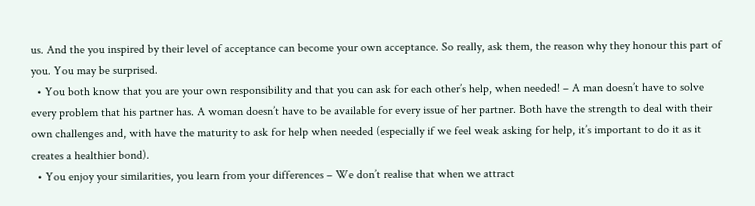us. And the you inspired by their level of acceptance can become your own acceptance. So really, ask them, the reason why they honour this part of you. You may be surprised.
  • You both know that you are your own responsibility and that you can ask for each other’s help, when needed! – A man doesn’t have to solve every problem that his partner has. A woman doesn’t have to be available for every issue of her partner. Both have the strength to deal with their own challenges and, with have the maturity to ask for help when needed (especially if we feel weak asking for help, it’s important to do it as it creates a healthier bond).
  • You enjoy your similarities, you learn from your differences – We don’t realise that when we attract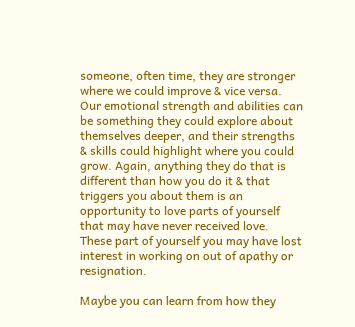someone, often time, they are stronger where we could improve & vice versa. Our emotional strength and abilities can be something they could explore about themselves deeper, and their strengths & skills could highlight where you could grow. Again, anything they do that is different than how you do it & that triggers you about them is an opportunity to love parts of yourself that may have never received love. These part of yourself you may have lost interest in working on out of apathy or resignation.

Maybe you can learn from how they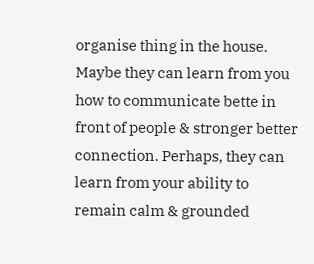organise thing in the house. Maybe they can learn from you how to communicate bette in front of people & stronger better connection. Perhaps, they can learn from your ability to remain calm & grounded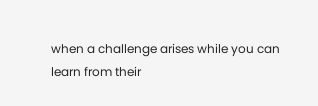when a challenge arises while you can learn from their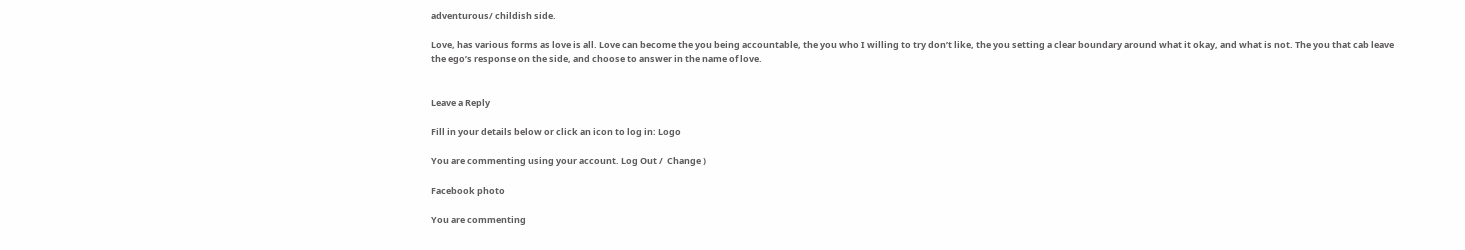adventurous/ childish side.

Love, has various forms as love is all. Love can become the you being accountable, the you who I willing to try don’t like, the you setting a clear boundary around what it okay, and what is not. The you that cab leave the ego’s response on the side, and choose to answer in the name of love.


Leave a Reply

Fill in your details below or click an icon to log in: Logo

You are commenting using your account. Log Out /  Change )

Facebook photo

You are commenting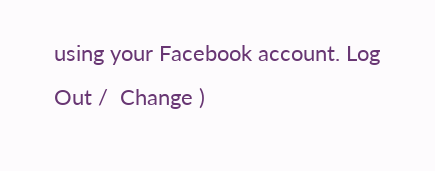using your Facebook account. Log Out /  Change )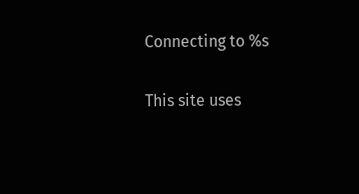Connecting to %s

This site uses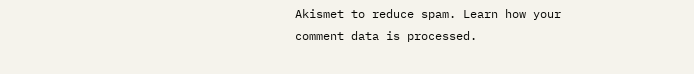Akismet to reduce spam. Learn how your comment data is processed.